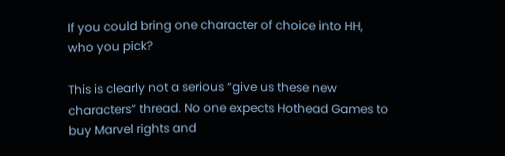If you could bring one character of choice into HH, who you pick?

This is clearly not a serious “give us these new characters” thread. No one expects Hothead Games to buy Marvel rights and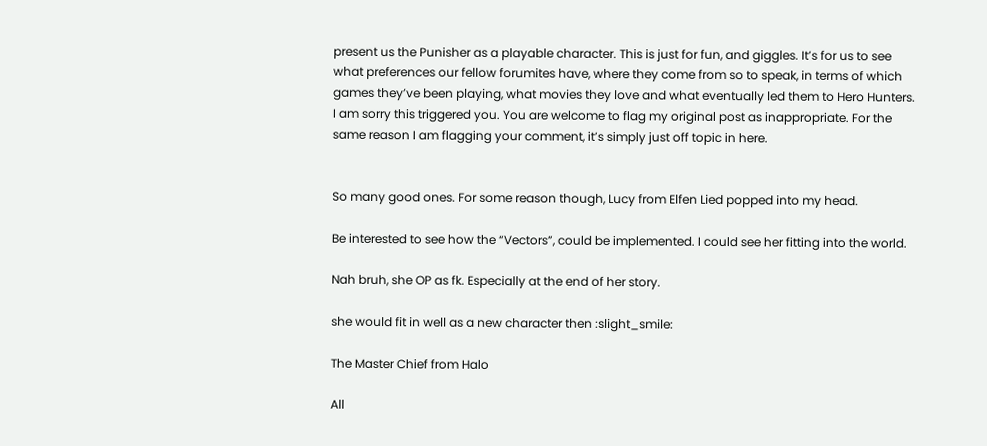present us the Punisher as a playable character. This is just for fun, and giggles. It’s for us to see what preferences our fellow forumites have, where they come from so to speak, in terms of which games they’ve been playing, what movies they love and what eventually led them to Hero Hunters.
I am sorry this triggered you. You are welcome to flag my original post as inappropriate. For the same reason I am flagging your comment, it’s simply just off topic in here.


So many good ones. For some reason though, Lucy from Elfen Lied popped into my head.

Be interested to see how the “Vectors”, could be implemented. I could see her fitting into the world.

Nah bruh, she OP as fk. Especially at the end of her story.

she would fit in well as a new character then :slight_smile:

The Master Chief from Halo

All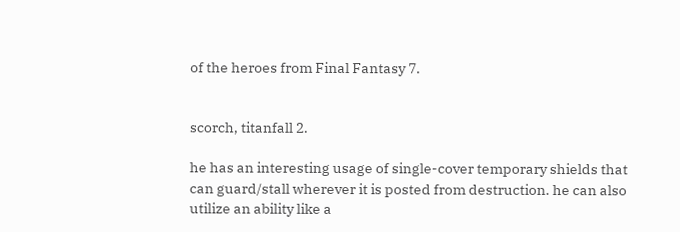of the heroes from Final Fantasy 7.


scorch, titanfall 2.

he has an interesting usage of single-cover temporary shields that can guard/stall wherever it is posted from destruction. he can also utilize an ability like a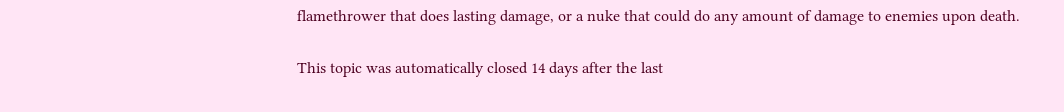flamethrower that does lasting damage, or a nuke that could do any amount of damage to enemies upon death.


This topic was automatically closed 14 days after the last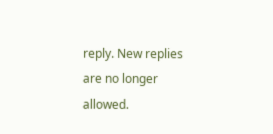reply. New replies are no longer allowed.